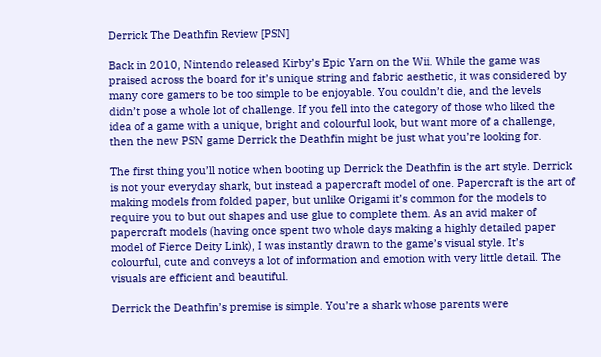Derrick The Deathfin Review [PSN]

Back in 2010, Nintendo released Kirby’s Epic Yarn on the Wii. While the game was praised across the board for it’s unique string and fabric aesthetic, it was considered by many core gamers to be too simple to be enjoyable. You couldn’t die, and the levels didn’t pose a whole lot of challenge. If you fell into the category of those who liked the idea of a game with a unique, bright and colourful look, but want more of a challenge, then the new PSN game Derrick the Deathfin might be just what you’re looking for.

The first thing you’ll notice when booting up Derrick the Deathfin is the art style. Derrick is not your everyday shark, but instead a papercraft model of one. Papercraft is the art of making models from folded paper, but unlike Origami it’s common for the models to require you to but out shapes and use glue to complete them. As an avid maker of papercraft models (having once spent two whole days making a highly detailed paper model of Fierce Deity Link), I was instantly drawn to the game’s visual style. It’s colourful, cute and conveys a lot of information and emotion with very little detail. The visuals are efficient and beautiful.

Derrick the Deathfin’s premise is simple. You’re a shark whose parents were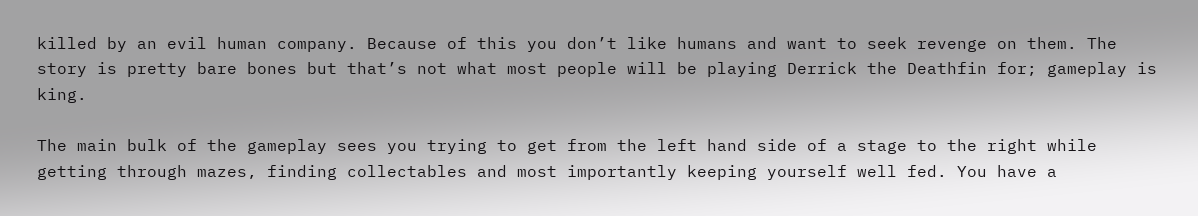killed by an evil human company. Because of this you don’t like humans and want to seek revenge on them. The story is pretty bare bones but that’s not what most people will be playing Derrick the Deathfin for; gameplay is king.

The main bulk of the gameplay sees you trying to get from the left hand side of a stage to the right while getting through mazes, finding collectables and most importantly keeping yourself well fed. You have a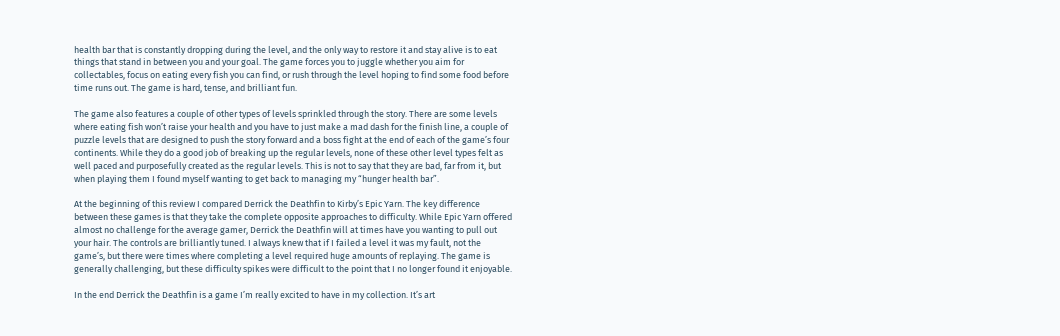health bar that is constantly dropping during the level, and the only way to restore it and stay alive is to eat things that stand in between you and your goal. The game forces you to juggle whether you aim for collectables, focus on eating every fish you can find, or rush through the level hoping to find some food before time runs out. The game is hard, tense, and brilliant fun.

The game also features a couple of other types of levels sprinkled through the story. There are some levels where eating fish won’t raise your health and you have to just make a mad dash for the finish line, a couple of puzzle levels that are designed to push the story forward and a boss fight at the end of each of the game’s four continents. While they do a good job of breaking up the regular levels, none of these other level types felt as well paced and purposefully created as the regular levels. This is not to say that they are bad, far from it, but when playing them I found myself wanting to get back to managing my “hunger health bar”.

At the beginning of this review I compared Derrick the Deathfin to Kirby’s Epic Yarn. The key difference between these games is that they take the complete opposite approaches to difficulty. While Epic Yarn offered almost no challenge for the average gamer, Derrick the Deathfin will at times have you wanting to pull out your hair. The controls are brilliantly tuned. I always knew that if I failed a level it was my fault, not the game’s, but there were times where completing a level required huge amounts of replaying. The game is generally challenging, but these difficulty spikes were difficult to the point that I no longer found it enjoyable.

In the end Derrick the Deathfin is a game I’m really excited to have in my collection. It’s art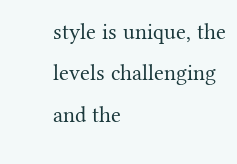style is unique, the levels challenging and the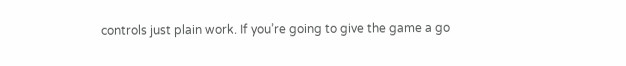controls just plain work. If you’re going to give the game a go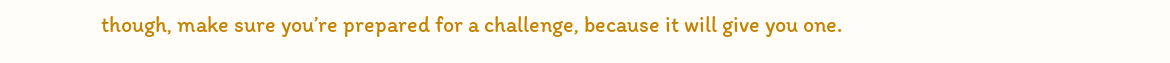though, make sure you’re prepared for a challenge, because it will give you one.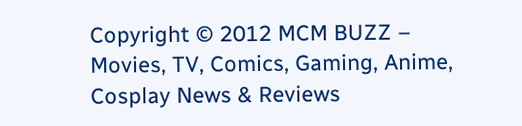Copyright © 2012 MCM BUZZ – Movies, TV, Comics, Gaming, Anime, Cosplay News & Reviews